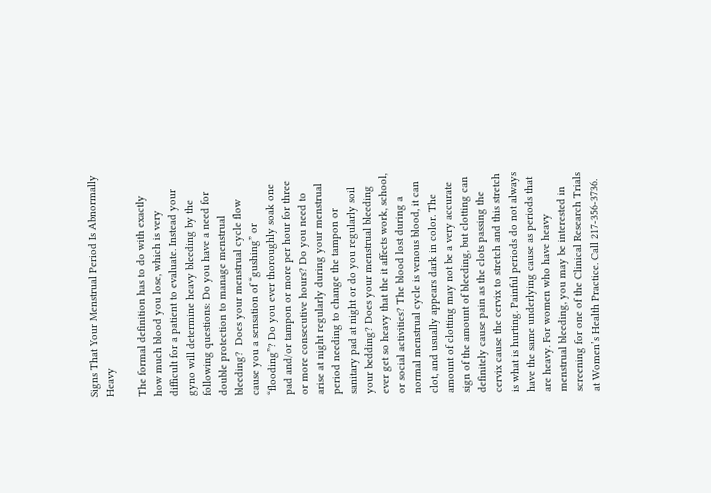Signs That Your Menstrual Period Is Abnormally Heavy

The formal definition has to do with exactly how much blood you lose, which is very difficult for a patient to evaluate. Instead your gyno will determine heavy bleeding by the following questions: Do you have a need for double protection to manage menstrual bleeding?  Does your menstrual cycle flow cause you a sensation of “gushing” or “flooding”? Do you ever thoroughly soak one pad and/or tampon or more per hour for three or more consecutive hours? Do you need to arise at night regularly during your menstrual period needing to change the tampon or sanitary pad at night or do you regularly soil your bedding? Does your menstrual bleeding ever get so heavy that the it affects work, school, or social activities? The blood lost during a normal menstrual cycle is venous blood, it can clot, and usually appears dark in color. The amount of clotting may not be a very accurate sign of the amount of bleeding, but clotting can definitely cause pain as the clots passing the cervix cause the cervix to stretch and this stretch is what is hurting. Painful periods do not always have the same underlying cause as periods that are heavy. For women who have heavy menstrual bleeding, you may be interested in screening for one of the Clinical Research Trials at Women’s Health Practice. Call 217-356-3736.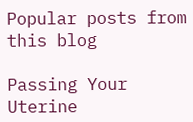Popular posts from this blog

Passing Your Uterine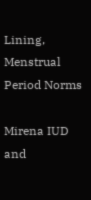Lining, Menstrual Period Norms

Mirena IUD and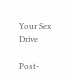Your Sex Drive

Post-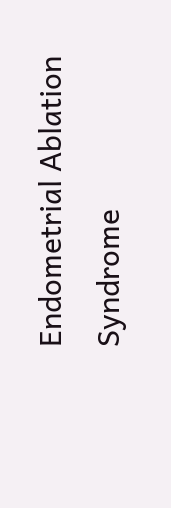Endometrial Ablation Syndrome